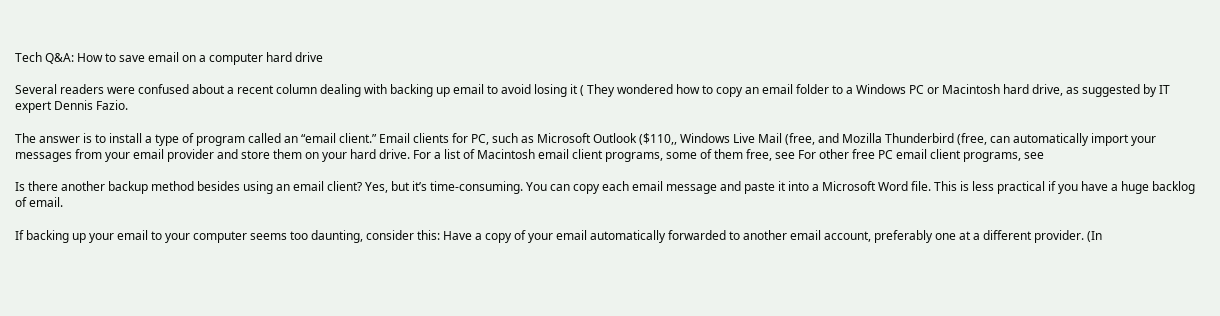Tech Q&A: How to save email on a computer hard drive

Several readers were confused about a recent column dealing with backing up email to avoid losing it ( They wondered how to copy an email folder to a Windows PC or Macintosh hard drive, as suggested by IT expert Dennis Fazio.

The answer is to install a type of program called an “email client.” Email clients for PC, such as Microsoft Outlook ($110,, Windows Live Mail (free, and Mozilla Thunderbird (free, can automatically import your messages from your email provider and store them on your hard drive. For a list of Macintosh email client programs, some of them free, see For other free PC email client programs, see

Is there another backup method besides using an email client? Yes, but it’s time-consuming. You can copy each email message and paste it into a Microsoft Word file. This is less practical if you have a huge backlog of email.

If backing up your email to your computer seems too daunting, consider this: Have a copy of your email automatically forwarded to another email account, preferably one at a different provider. (In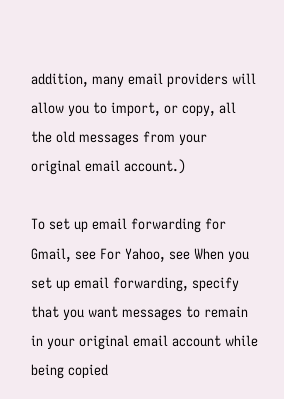addition, many email providers will allow you to import, or copy, all the old messages from your original email account.)

To set up email forwarding for Gmail, see For Yahoo, see When you set up email forwarding, specify that you want messages to remain in your original email account while being copied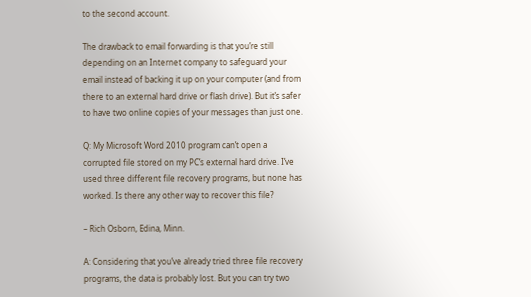to the second account.

The drawback to email forwarding is that you’re still depending on an Internet company to safeguard your email instead of backing it up on your computer (and from there to an external hard drive or flash drive). But it’s safer to have two online copies of your messages than just one.

Q: My Microsoft Word 2010 program can’t open a corrupted file stored on my PC’s external hard drive. I’ve used three different file recovery programs, but none has worked. Is there any other way to recover this file?

– Rich Osborn, Edina, Minn.

A: Considering that you’ve already tried three file recovery programs, the data is probably lost. But you can try two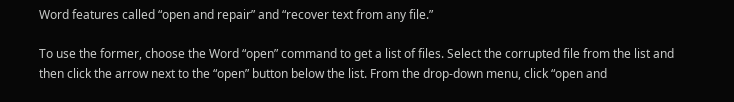Word features called “open and repair” and “recover text from any file.”

To use the former, choose the Word “open” command to get a list of files. Select the corrupted file from the list and then click the arrow next to the “open” button below the list. From the drop-down menu, click “open and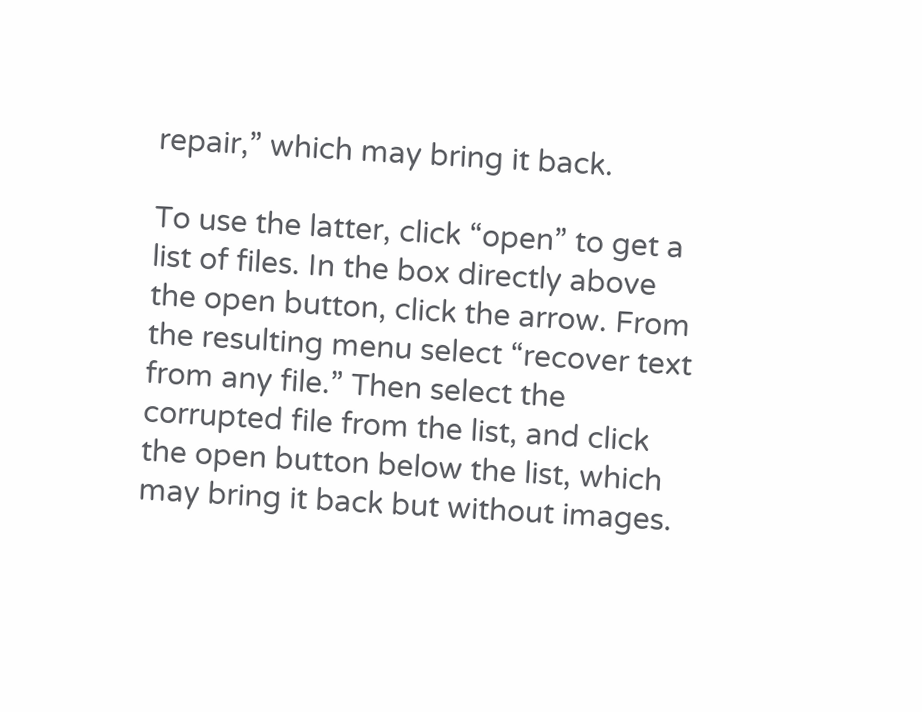repair,” which may bring it back.

To use the latter, click “open” to get a list of files. In the box directly above the open button, click the arrow. From the resulting menu select “recover text from any file.” Then select the corrupted file from the list, and click the open button below the list, which may bring it back but without images.